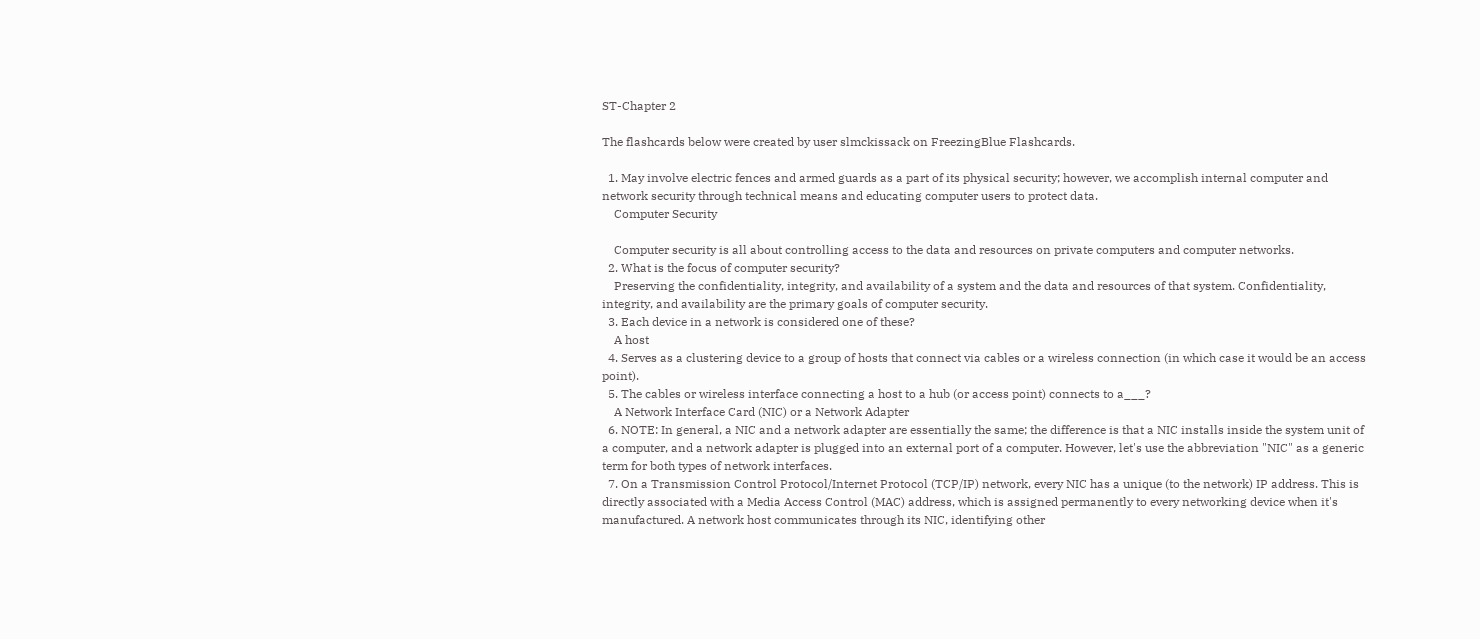ST-Chapter 2

The flashcards below were created by user slmckissack on FreezingBlue Flashcards.

  1. May involve electric fences and armed guards as a part of its physical security; however, we accomplish internal computer and network security through technical means and educating computer users to protect data.
    Computer Security

    Computer security is all about controlling access to the data and resources on private computers and computer networks.
  2. What is the focus of computer security?
    Preserving the confidentiality, integrity, and availability of a system and the data and resources of that system. Confidentiality, integrity, and availability are the primary goals of computer security.
  3. Each device in a network is considered one of these?
    A host
  4. Serves as a clustering device to a group of hosts that connect via cables or a wireless connection (in which case it would be an access point).
  5. The cables or wireless interface connecting a host to a hub (or access point) connects to a___?
    A Network Interface Card (NIC) or a Network Adapter
  6. NOTE: In general, a NIC and a network adapter are essentially the same; the difference is that a NIC installs inside the system unit of a computer, and a network adapter is plugged into an external port of a computer. However, let's use the abbreviation "NIC" as a generic term for both types of network interfaces.
  7. On a Transmission Control Protocol/Internet Protocol (TCP/IP) network, every NIC has a unique (to the network) IP address. This is directly associated with a Media Access Control (MAC) address, which is assigned permanently to every networking device when it's manufactured. A network host communicates through its NIC, identifying other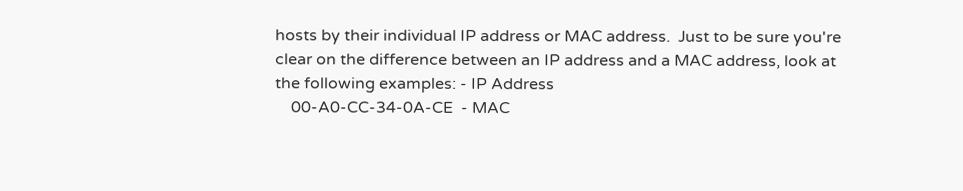hosts by their individual IP address or MAC address.  Just to be sure you're clear on the difference between an IP address and a MAC address, look at the following examples: - IP Address
    00-A0-CC-34-0A-CE  - MAC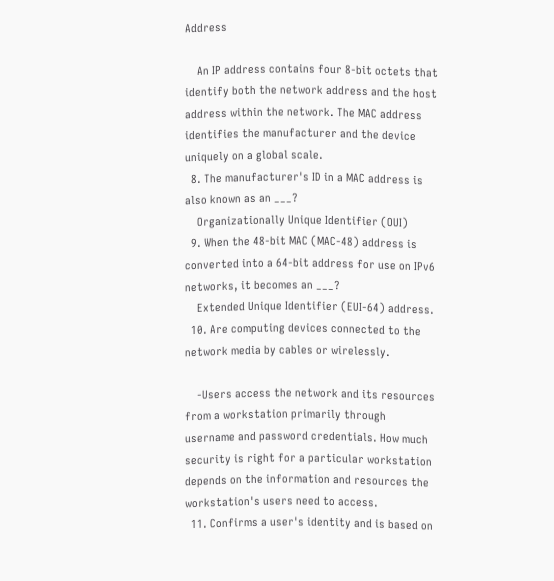Address

    An IP address contains four 8-bit octets that identify both the network address and the host address within the network. The MAC address identifies the manufacturer and the device uniquely on a global scale.
  8. The manufacturer's ID in a MAC address is also known as an ___?
    Organizationally Unique Identifier (OUI)
  9. When the 48-bit MAC (MAC-48) address is converted into a 64-bit address for use on IPv6 networks, it becomes an ___?
    Extended Unique Identifier (EUI-64) address.
  10. Are computing devices connected to the network media by cables or wirelessly.

    -Users access the network and its resources from a workstation primarily through username and password credentials. How much security is right for a particular workstation depends on the information and resources the workstation's users need to access.
  11. Confirms a user's identity and is based on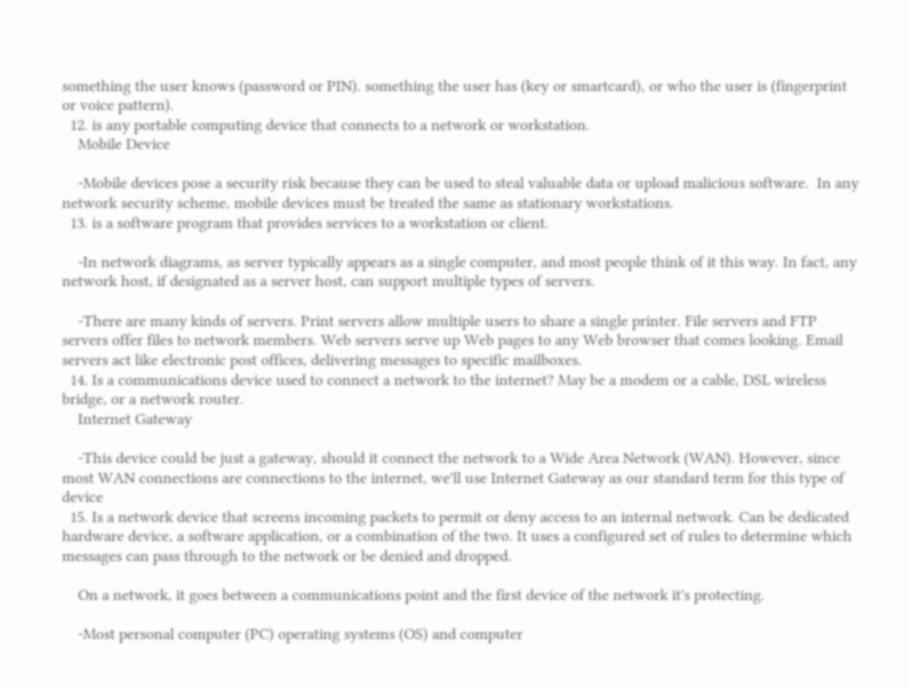something the user knows (password or PIN). something the user has (key or smartcard), or who the user is (fingerprint or voice pattern).
  12. is any portable computing device that connects to a network or workstation.
    Mobile Device

    -Mobile devices pose a security risk because they can be used to steal valuable data or upload malicious software.  In any network security scheme, mobile devices must be treated the same as stationary workstations.
  13. is a software program that provides services to a workstation or client.

    -In network diagrams, as server typically appears as a single computer, and most people think of it this way. In fact, any network host, if designated as a server host, can support multiple types of servers.

    -There are many kinds of servers. Print servers allow multiple users to share a single printer. File servers and FTP servers offer files to network members. Web servers serve up Web pages to any Web browser that comes looking. Email servers act like electronic post offices, delivering messages to specific mailboxes.
  14. Is a communications device used to connect a network to the internet? May be a modem or a cable, DSL wireless bridge, or a network router.
    Internet Gateway

    -This device could be just a gateway, should it connect the network to a Wide Area Network (WAN). However, since most WAN connections are connections to the internet, we'll use Internet Gateway as our standard term for this type of device
  15. Is a network device that screens incoming packets to permit or deny access to an internal network. Can be dedicated hardware device, a software application, or a combination of the two. It uses a configured set of rules to determine which messages can pass through to the network or be denied and dropped.

    On a network, it goes between a communications point and the first device of the network it's protecting.

    -Most personal computer (PC) operating systems (OS) and computer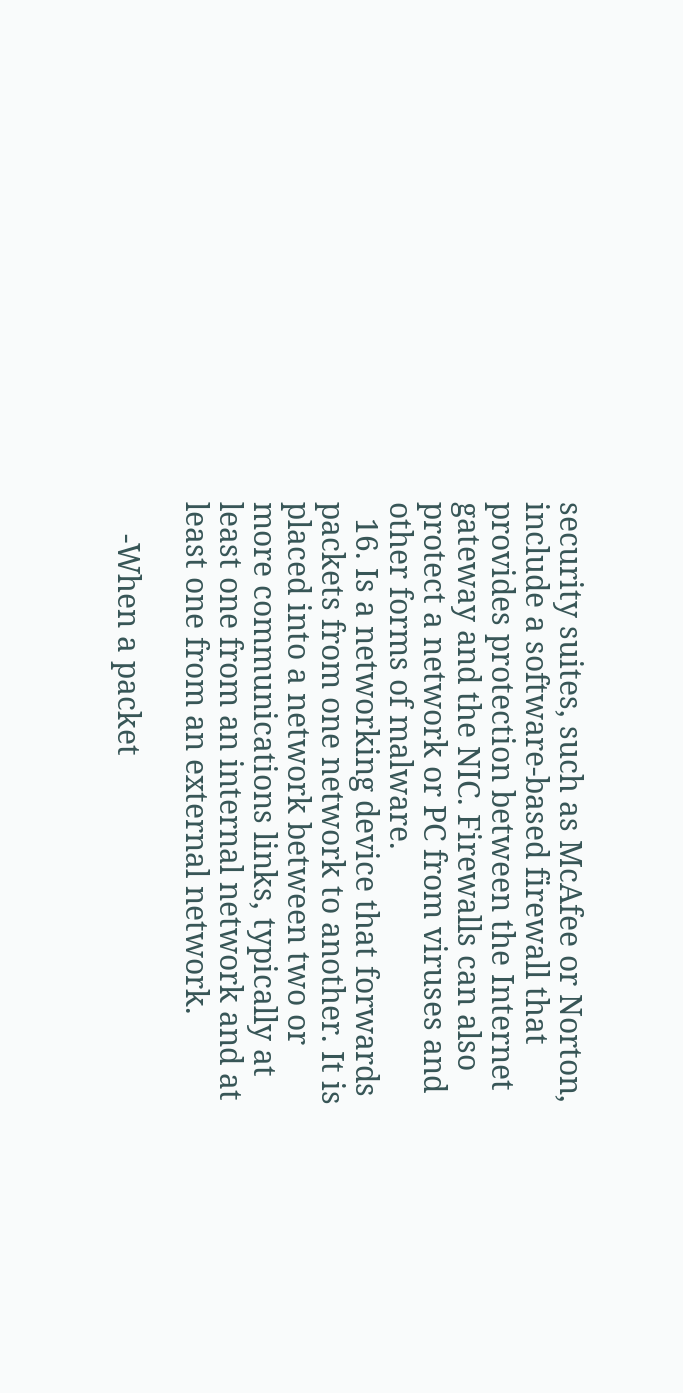security suites, such as McAfee or Norton, include a software-based firewall that provides protection between the Internet gateway and the NIC. Firewalls can also protect a network or PC from viruses and other forms of malware.
  16. Is a networking device that forwards packets from one network to another. It is placed into a network between two or more communications links, typically at least one from an internal network and at least one from an external network.

    -When a packet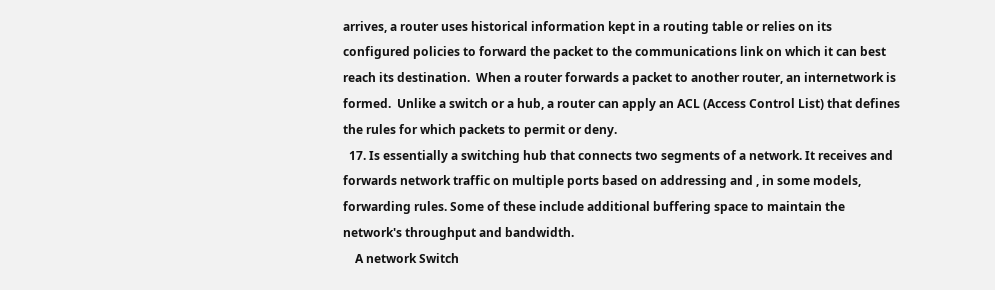arrives, a router uses historical information kept in a routing table or relies on its configured policies to forward the packet to the communications link on which it can best reach its destination.  When a router forwards a packet to another router, an internetwork is formed.  Unlike a switch or a hub, a router can apply an ACL (Access Control List) that defines the rules for which packets to permit or deny.
  17. Is essentially a switching hub that connects two segments of a network. It receives and forwards network traffic on multiple ports based on addressing and , in some models, forwarding rules. Some of these include additional buffering space to maintain the network's throughput and bandwidth.
    A network Switch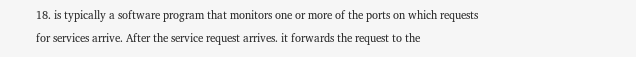18. is typically a software program that monitors one or more of the ports on which requests for services arrive. After the service request arrives. it forwards the request to the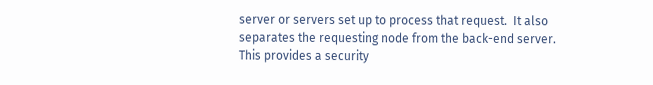server or servers set up to process that request.  It also separates the requesting node from the back-end server. This provides a security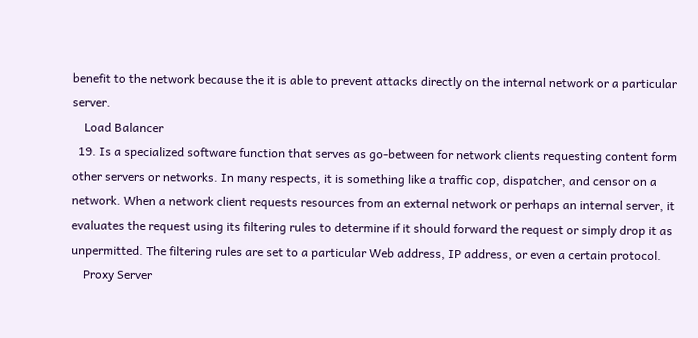benefit to the network because the it is able to prevent attacks directly on the internal network or a particular server.
    Load Balancer
  19. Is a specialized software function that serves as go-between for network clients requesting content form other servers or networks. In many respects, it is something like a traffic cop, dispatcher, and censor on a network. When a network client requests resources from an external network or perhaps an internal server, it evaluates the request using its filtering rules to determine if it should forward the request or simply drop it as unpermitted. The filtering rules are set to a particular Web address, IP address, or even a certain protocol.
    Proxy Server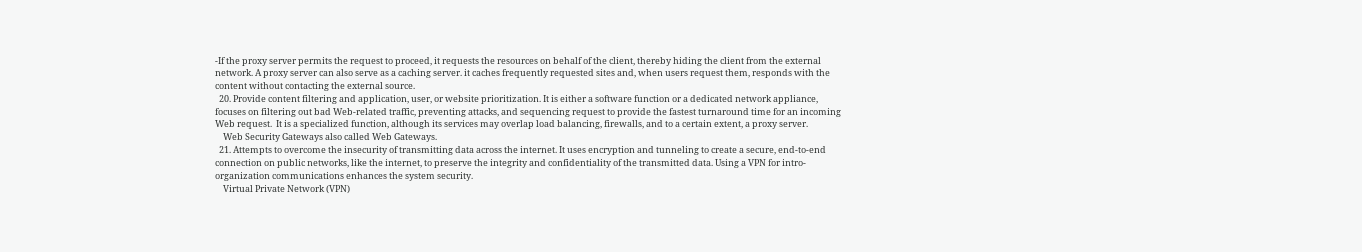-If the proxy server permits the request to proceed, it requests the resources on behalf of the client, thereby hiding the client from the external network. A proxy server can also serve as a caching server. it caches frequently requested sites and, when users request them, responds with the content without contacting the external source.
  20. Provide content filtering and application, user, or website prioritization. It is either a software function or a dedicated network appliance, focuses on filtering out bad Web-related traffic, preventing attacks, and sequencing request to provide the fastest turnaround time for an incoming Web request.  It is a specialized function, although its services may overlap load balancing, firewalls, and to a certain extent, a proxy server.
    Web Security Gateways also called Web Gateways.
  21. Attempts to overcome the insecurity of transmitting data across the internet. It uses encryption and tunneling to create a secure, end-to-end connection on public networks, like the internet, to preserve the integrity and confidentiality of the transmitted data. Using a VPN for intro-organization communications enhances the system security.
    Virtual Private Network (VPN)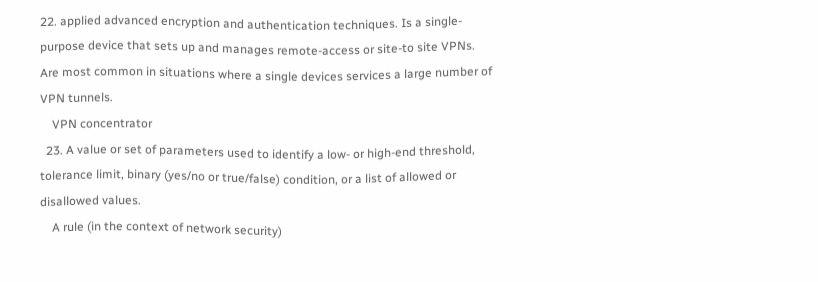22. applied advanced encryption and authentication techniques. Is a single-purpose device that sets up and manages remote-access or site-to site VPNs. Are most common in situations where a single devices services a large number of VPN tunnels.
    VPN concentrator
  23. A value or set of parameters used to identify a low- or high-end threshold, tolerance limit, binary (yes/no or true/false) condition, or a list of allowed or disallowed values.
    A rule (in the context of network security)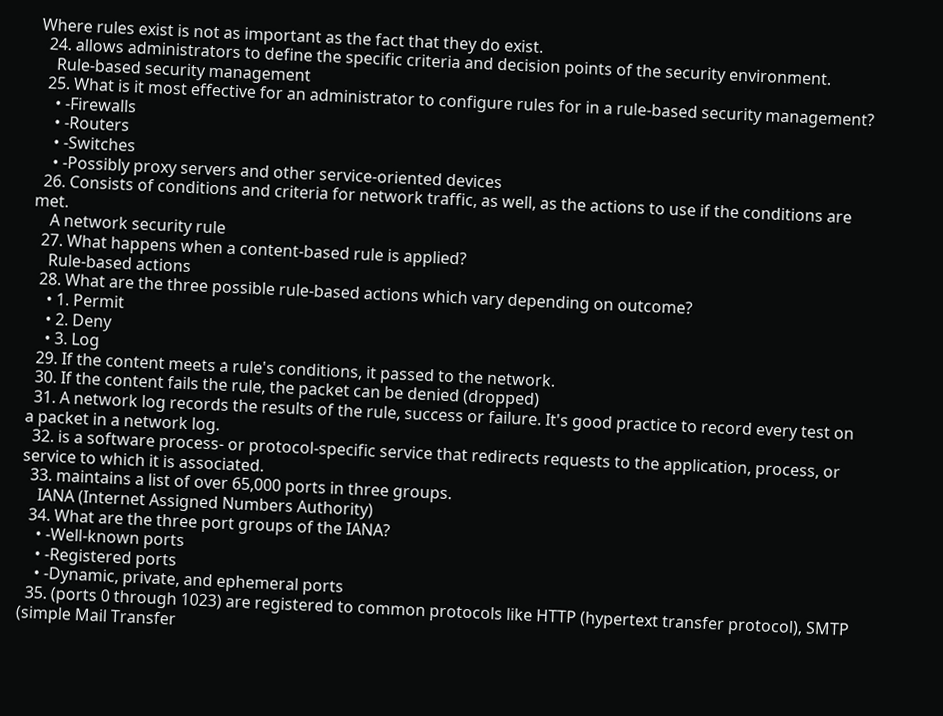Where rules exist is not as important as the fact that they do exist.
  24. allows administrators to define the specific criteria and decision points of the security environment.
    Rule-based security management
  25. What is it most effective for an administrator to configure rules for in a rule-based security management?
    • -Firewalls
    • -Routers
    • -Switches
    • -Possibly proxy servers and other service-oriented devices
  26. Consists of conditions and criteria for network traffic, as well, as the actions to use if the conditions are met.
    A network security rule
  27. What happens when a content-based rule is applied?
    Rule-based actions
  28. What are the three possible rule-based actions which vary depending on outcome?
    • 1. Permit
    • 2. Deny
    • 3. Log
  29. If the content meets a rule's conditions, it passed to the network.
  30. If the content fails the rule, the packet can be denied (dropped)
  31. A network log records the results of the rule, success or failure. It's good practice to record every test on a packet in a network log.
  32. is a software process- or protocol-specific service that redirects requests to the application, process, or service to which it is associated.
  33. maintains a list of over 65,000 ports in three groups.
    IANA (Internet Assigned Numbers Authority)
  34. What are the three port groups of the IANA?
    • -Well-known ports
    • -Registered ports
    • -Dynamic, private, and ephemeral ports
  35. (ports 0 through 1023) are registered to common protocols like HTTP (hypertext transfer protocol), SMTP (simple Mail Transfer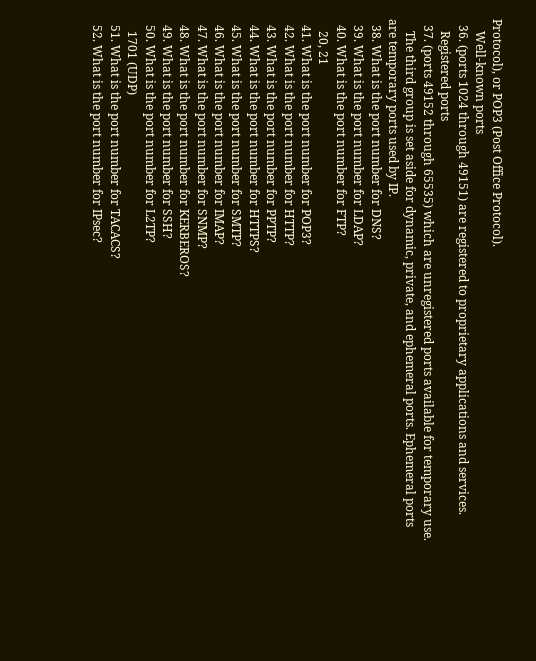Protocol), or POP3 (Post Office Protocol).
    Well-known ports
  36. (ports 1024 through 49151) are registered to proprietary applications and services.
    Registered ports
  37. (ports 49152 through 65535) which are unregistered ports available for temporary use.
    The third group is set aside for dynamic, private, and ephemeral ports. Ephemeral ports are temporary ports used by IP.
  38. What is the port number for DNS?
  39. What is the port number for LDAP?
  40. What is the port number for FTP?
    20, 21
  41. What is the port number for POP3?
  42. What is the port number for HTTP?
  43. What is the port number for PPTP?
  44. What is the port number for HTTPS?
  45. What is the port number for SMTP?
  46. What is the port number for IMAP?
  47. What is the port number for SNMP?
  48. What is the port number for KERBEROS?
  49. What is the port number for SSH?
  50. What is the port number for L2TP?
    1701 (UDP)
  51. What is the port number for TACACS?
  52. What is the port number for IPsec?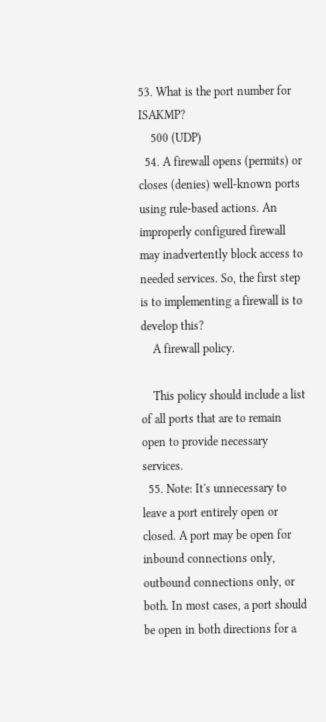53. What is the port number for ISAKMP?
    500 (UDP)
  54. A firewall opens (permits) or closes (denies) well-known ports using rule-based actions. An improperly configured firewall may inadvertently block access to needed services. So, the first step is to implementing a firewall is to develop this?
    A firewall policy.

    This policy should include a list of all ports that are to remain open to provide necessary services.
  55. Note: It's unnecessary to leave a port entirely open or closed. A port may be open for inbound connections only, outbound connections only, or both. In most cases, a port should be open in both directions for a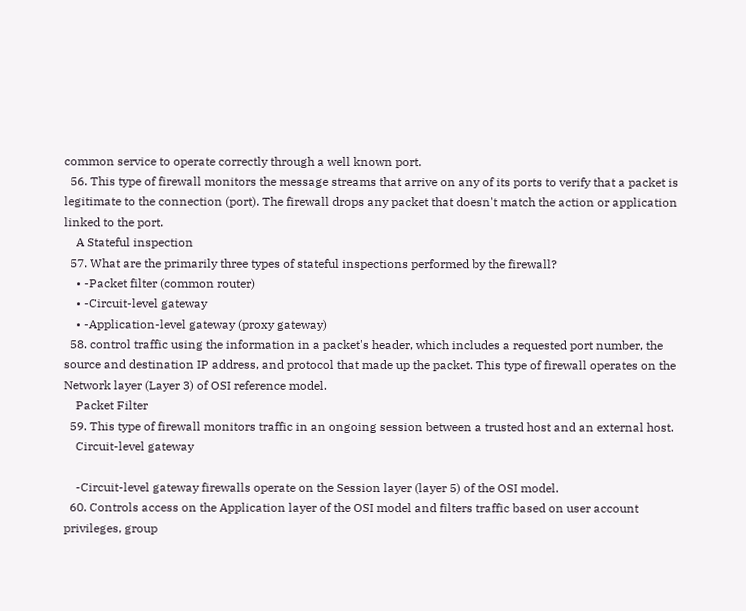common service to operate correctly through a well known port.
  56. This type of firewall monitors the message streams that arrive on any of its ports to verify that a packet is legitimate to the connection (port). The firewall drops any packet that doesn't match the action or application linked to the port.
    A Stateful inspection
  57. What are the primarily three types of stateful inspections performed by the firewall?
    • -Packet filter (common router)
    • -Circuit-level gateway
    • -Application-level gateway (proxy gateway)
  58. control traffic using the information in a packet's header, which includes a requested port number, the source and destination IP address, and protocol that made up the packet. This type of firewall operates on the Network layer (Layer 3) of OSI reference model.
    Packet Filter
  59. This type of firewall monitors traffic in an ongoing session between a trusted host and an external host.
    Circuit-level gateway

    -Circuit-level gateway firewalls operate on the Session layer (layer 5) of the OSI model.
  60. Controls access on the Application layer of the OSI model and filters traffic based on user account privileges, group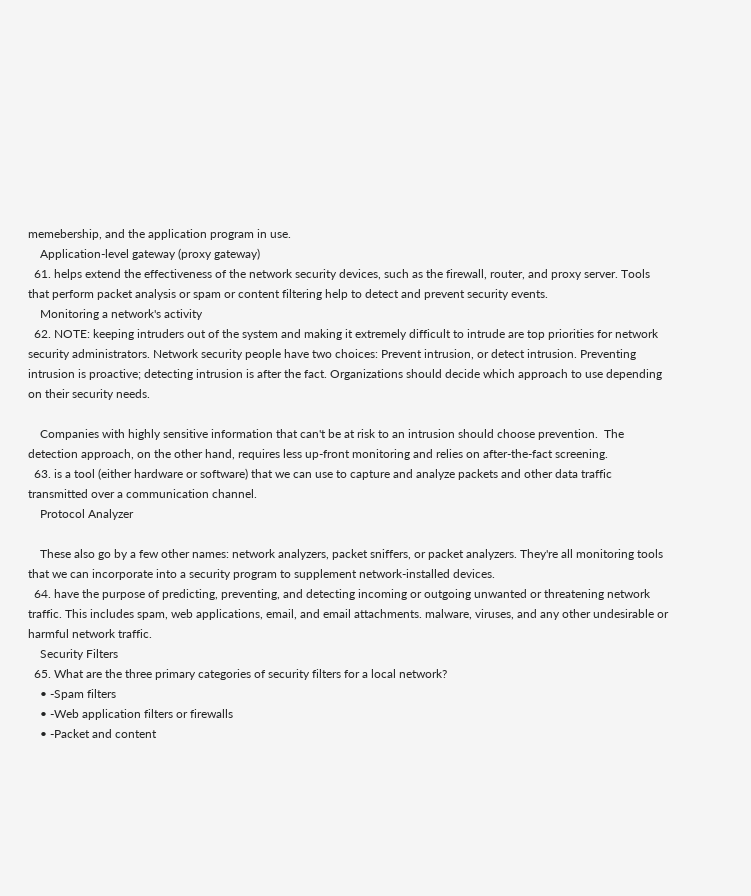memebership, and the application program in use.
    Application-level gateway (proxy gateway)
  61. helps extend the effectiveness of the network security devices, such as the firewall, router, and proxy server. Tools that perform packet analysis or spam or content filtering help to detect and prevent security events.
    Monitoring a network's activity
  62. NOTE: keeping intruders out of the system and making it extremely difficult to intrude are top priorities for network security administrators. Network security people have two choices: Prevent intrusion, or detect intrusion. Preventing intrusion is proactive; detecting intrusion is after the fact. Organizations should decide which approach to use depending on their security needs.

    Companies with highly sensitive information that can't be at risk to an intrusion should choose prevention.  The detection approach, on the other hand, requires less up-front monitoring and relies on after-the-fact screening.
  63. is a tool (either hardware or software) that we can use to capture and analyze packets and other data traffic transmitted over a communication channel.
    Protocol Analyzer

    These also go by a few other names: network analyzers, packet sniffers, or packet analyzers. They're all monitoring tools that we can incorporate into a security program to supplement network-installed devices.
  64. have the purpose of predicting, preventing, and detecting incoming or outgoing unwanted or threatening network traffic. This includes spam, web applications, email, and email attachments. malware, viruses, and any other undesirable or harmful network traffic.
    Security Filters
  65. What are the three primary categories of security filters for a local network?
    • -Spam filters
    • -Web application filters or firewalls
    • -Packet and content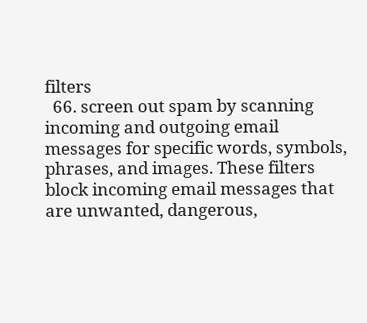filters
  66. screen out spam by scanning incoming and outgoing email messages for specific words, symbols, phrases, and images. These filters block incoming email messages that are unwanted, dangerous,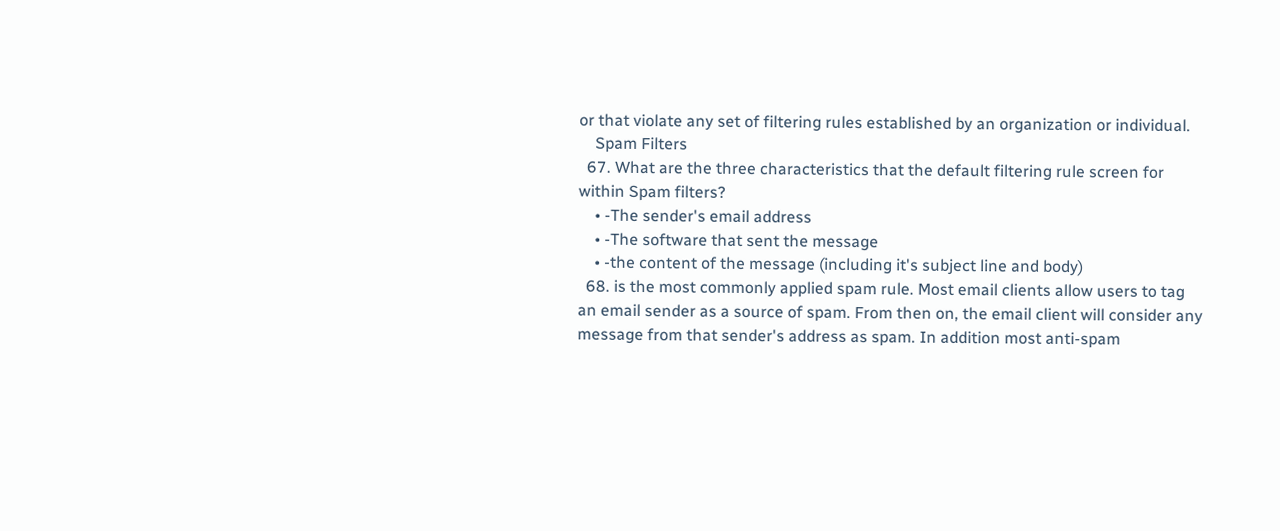or that violate any set of filtering rules established by an organization or individual.
    Spam Filters
  67. What are the three characteristics that the default filtering rule screen for within Spam filters?
    • -The sender's email address
    • -The software that sent the message
    • -the content of the message (including it's subject line and body)
  68. is the most commonly applied spam rule. Most email clients allow users to tag an email sender as a source of spam. From then on, the email client will consider any message from that sender's address as spam. In addition most anti-spam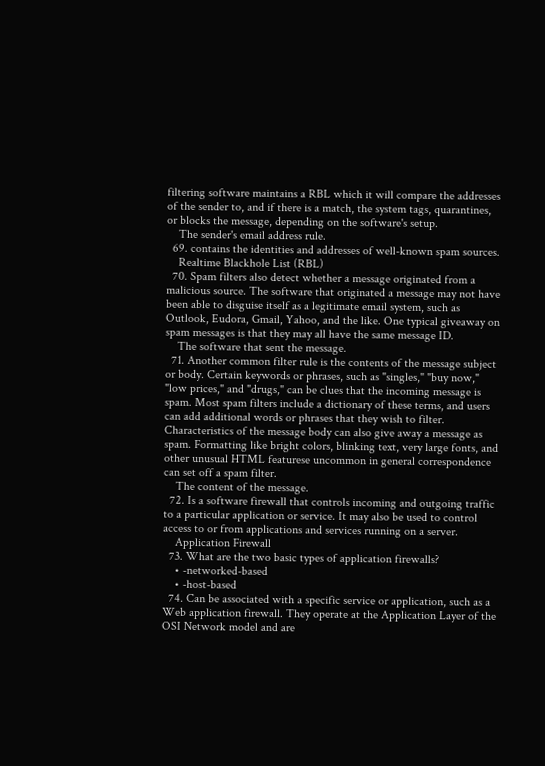filtering software maintains a RBL which it will compare the addresses of the sender to, and if there is a match, the system tags, quarantines, or blocks the message, depending on the software's setup.
    The sender's email address rule.
  69. contains the identities and addresses of well-known spam sources.
    Realtime Blackhole List (RBL)
  70. Spam filters also detect whether a message originated from a malicious source. The software that originated a message may not have been able to disguise itself as a legitimate email system, such as Outlook, Eudora, Gmail, Yahoo, and the like. One typical giveaway on spam messages is that they may all have the same message ID.
    The software that sent the message.
  71. Another common filter rule is the contents of the message subject or body. Certain keywords or phrases, such as "singles," "buy now," "low prices," and "drugs," can be clues that the incoming message is spam. Most spam filters include a dictionary of these terms, and users can add additional words or phrases that they wish to filter. Characteristics of the message body can also give away a message as spam. Formatting like bright colors, blinking text, very large fonts, and other unusual HTML featurese uncommon in general correspondence can set off a spam filter.
    The content of the message.
  72. Is a software firewall that controls incoming and outgoing traffic to a particular application or service. It may also be used to control access to or from applications and services running on a server.
    Application Firewall
  73. What are the two basic types of application firewalls?
    • -networked-based
    • -host-based
  74. Can be associated with a specific service or application, such as a Web application firewall. They operate at the Application Layer of the OSI Network model and are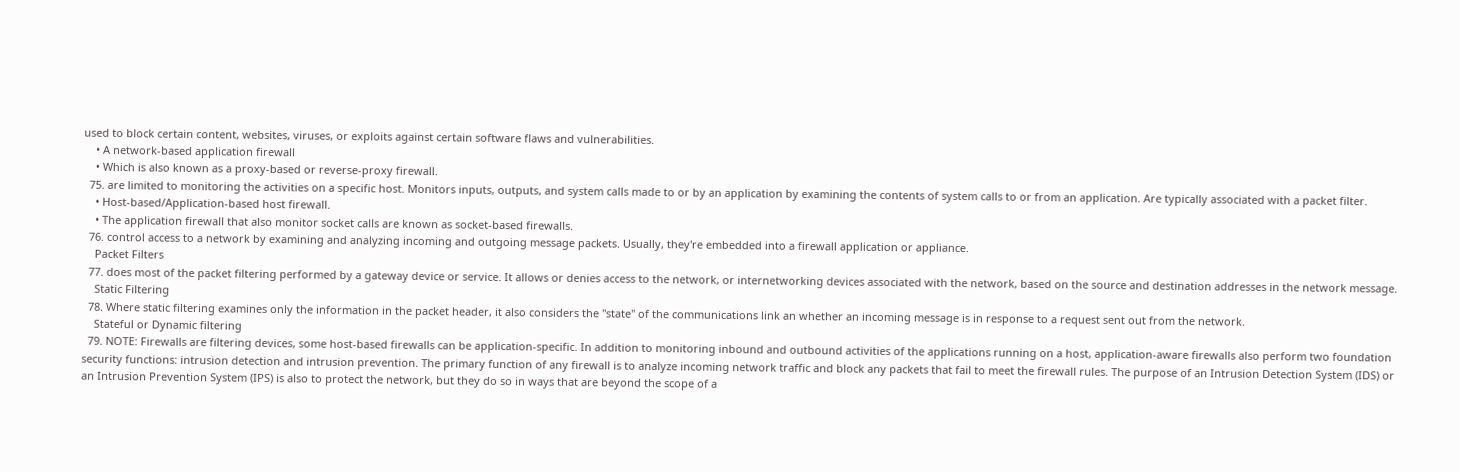used to block certain content, websites, viruses, or exploits against certain software flaws and vulnerabilities.
    • A network-based application firewall
    • Which is also known as a proxy-based or reverse-proxy firewall.
  75. are limited to monitoring the activities on a specific host. Monitors inputs, outputs, and system calls made to or by an application by examining the contents of system calls to or from an application. Are typically associated with a packet filter.
    • Host-based/Application-based host firewall.
    • The application firewall that also monitor socket calls are known as socket-based firewalls.
  76. control access to a network by examining and analyzing incoming and outgoing message packets. Usually, they're embedded into a firewall application or appliance.
    Packet Filters
  77. does most of the packet filtering performed by a gateway device or service. It allows or denies access to the network, or internetworking devices associated with the network, based on the source and destination addresses in the network message.
    Static Filtering
  78. Where static filtering examines only the information in the packet header, it also considers the "state" of the communications link an whether an incoming message is in response to a request sent out from the network.
    Stateful or Dynamic filtering
  79. NOTE: Firewalls are filtering devices, some host-based firewalls can be application-specific. In addition to monitoring inbound and outbound activities of the applications running on a host, application-aware firewalls also perform two foundation security functions: intrusion detection and intrusion prevention. The primary function of any firewall is to analyze incoming network traffic and block any packets that fail to meet the firewall rules. The purpose of an Intrusion Detection System (IDS) or an Intrusion Prevention System (IPS) is also to protect the network, but they do so in ways that are beyond the scope of a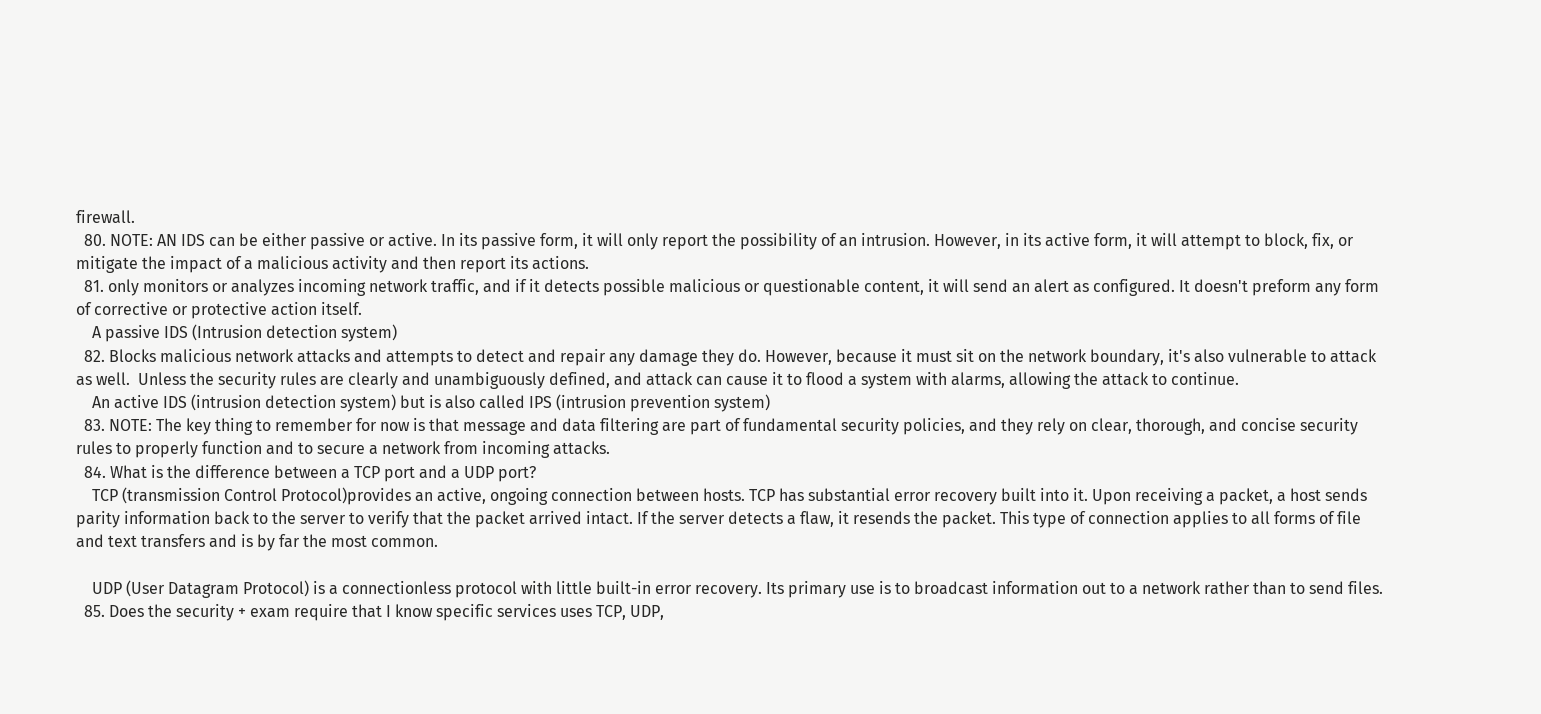firewall.
  80. NOTE: AN IDS can be either passive or active. In its passive form, it will only report the possibility of an intrusion. However, in its active form, it will attempt to block, fix, or mitigate the impact of a malicious activity and then report its actions.
  81. only monitors or analyzes incoming network traffic, and if it detects possible malicious or questionable content, it will send an alert as configured. It doesn't preform any form of corrective or protective action itself.
    A passive IDS (Intrusion detection system)
  82. Blocks malicious network attacks and attempts to detect and repair any damage they do. However, because it must sit on the network boundary, it's also vulnerable to attack as well.  Unless the security rules are clearly and unambiguously defined, and attack can cause it to flood a system with alarms, allowing the attack to continue.
    An active IDS (intrusion detection system) but is also called IPS (intrusion prevention system)
  83. NOTE: The key thing to remember for now is that message and data filtering are part of fundamental security policies, and they rely on clear, thorough, and concise security rules to properly function and to secure a network from incoming attacks.
  84. What is the difference between a TCP port and a UDP port?
    TCP (transmission Control Protocol)provides an active, ongoing connection between hosts. TCP has substantial error recovery built into it. Upon receiving a packet, a host sends parity information back to the server to verify that the packet arrived intact. If the server detects a flaw, it resends the packet. This type of connection applies to all forms of file and text transfers and is by far the most common.

    UDP (User Datagram Protocol) is a connectionless protocol with little built-in error recovery. Its primary use is to broadcast information out to a network rather than to send files.
  85. Does the security + exam require that I know specific services uses TCP, UDP,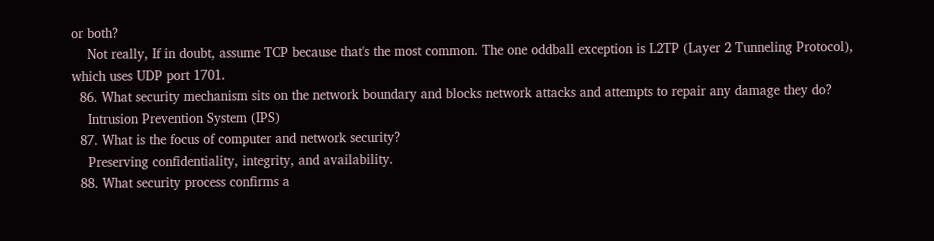or both?
    Not really, If in doubt, assume TCP because that's the most common. The one oddball exception is L2TP (Layer 2 Tunneling Protocol), which uses UDP port 1701.
  86. What security mechanism sits on the network boundary and blocks network attacks and attempts to repair any damage they do?
    Intrusion Prevention System (IPS)
  87. What is the focus of computer and network security?
    Preserving confidentiality, integrity, and availability.
  88. What security process confirms a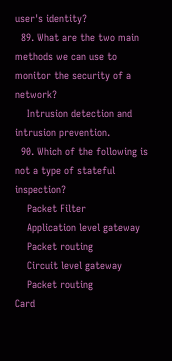user's identity?
  89. What are the two main methods we can use to monitor the security of a network?
    Intrusion detection and intrusion prevention.
  90. Which of the following is not a type of stateful inspection?
    Packet Filter
    Application level gateway
    Packet routing
    Circuit level gateway
    Packet routing
Card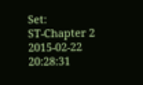Set:
ST-Chapter 2
2015-02-22 20:28:31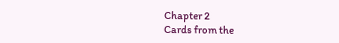Chapter 2
Cards from the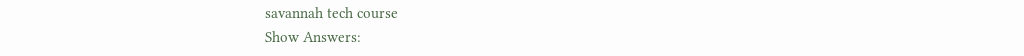savannah tech course
Show Answers: